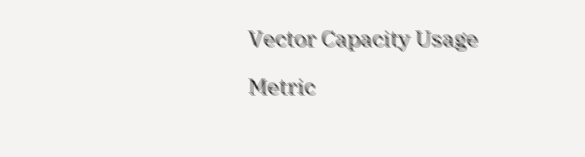Vector Capacity Usage

Metric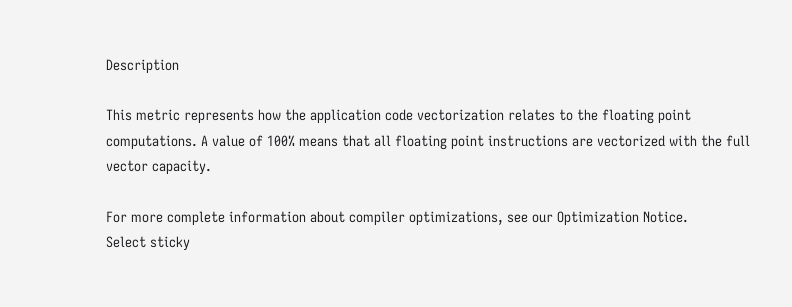Description

This metric represents how the application code vectorization relates to the floating point computations. A value of 100% means that all floating point instructions are vectorized with the full vector capacity.

For more complete information about compiler optimizations, see our Optimization Notice.
Select sticky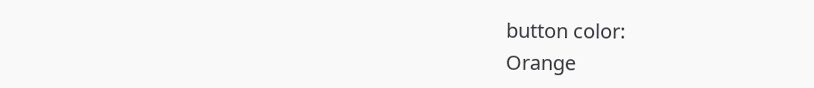button color:
Orange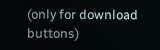(only for download buttons)